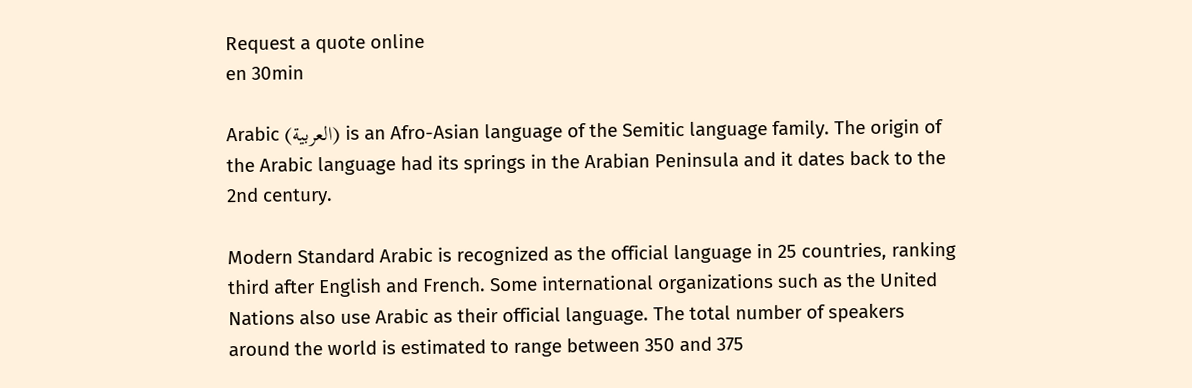Request a quote online
en 30min

Arabic (العربية) is an Afro-Asian language of the Semitic language family. The origin of the Arabic language had its springs in the Arabian Peninsula and it dates back to the 2nd century.

Modern Standard Arabic is recognized as the official language in 25 countries, ranking third after English and French. Some international organizations such as the United Nations also use Arabic as their official language. The total number of speakers around the world is estimated to range between 350 and 375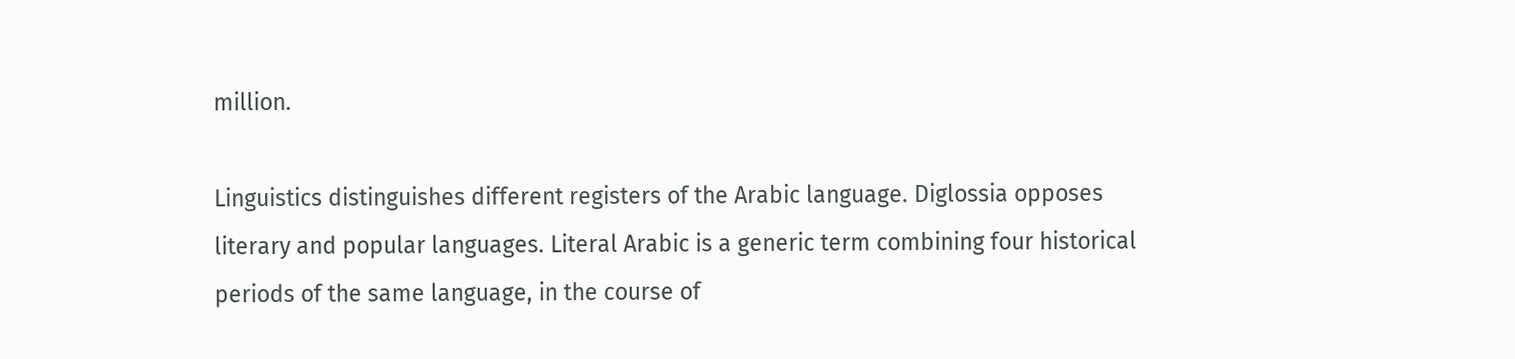million.

Linguistics distinguishes different registers of the Arabic language. Diglossia opposes literary and popular languages. Literal Arabic is a generic term combining four historical periods of the same language, in the course of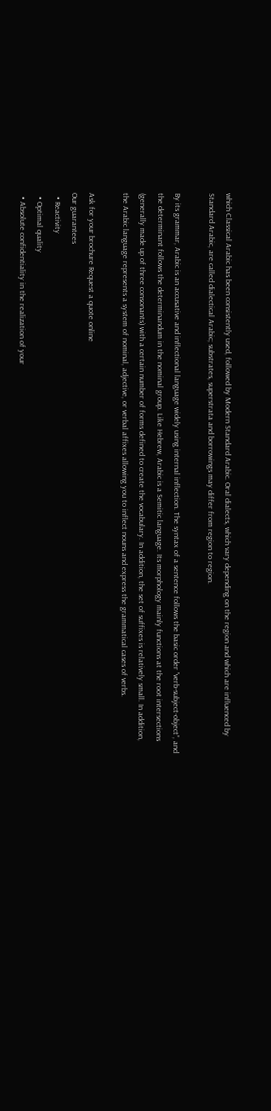which Classical Arabic has been consistently used, followed by Modern Standard Arabic. Oral dialects, which vary depending on the region and which are influenced by Standard Arabic, are called dialectical Arabic; substrates, superstrata and borrowings may differ from region to region.

By its grammar, Arabic is an accusative and inflectional language widely using internal inflection. The syntax of a sentence follows the basic order ”verb-subject-object”, and the determinant follows the determinandum in the nominal group. Like Hebrew, Arabic is a Semitic language. Its morphology mainly functions at the root intersections (generally made up of three consonants) with a certain number of forms defined to create the vocabulary. In addition, the set of suffixes is relatively small. In addition, the Arabic language represents a system of nominal, adjective, or verbal affixes allowing you to inflect nouns and express the grammatical cases of verbs.

Ask for your brochure Request a quote online
Our guarantees
  • Reactivity
  • Optimal quality
  • Absolute confidentiality in the realization of your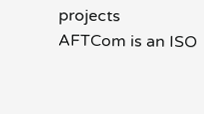projects
AFTCom is an ISO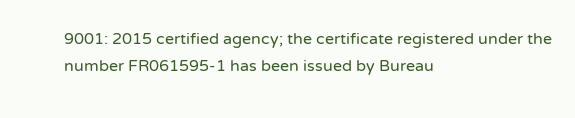9001: 2015 certified agency; the certificate registered under the number FR061595-1 has been issued by Bureau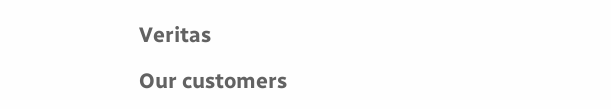Veritas

Our customers